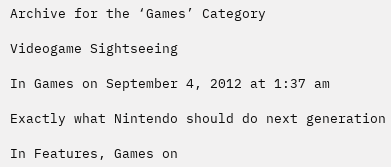Archive for the ‘Games’ Category

Videogame Sightseeing

In Games on September 4, 2012 at 1:37 am

Exactly what Nintendo should do next generation

In Features, Games on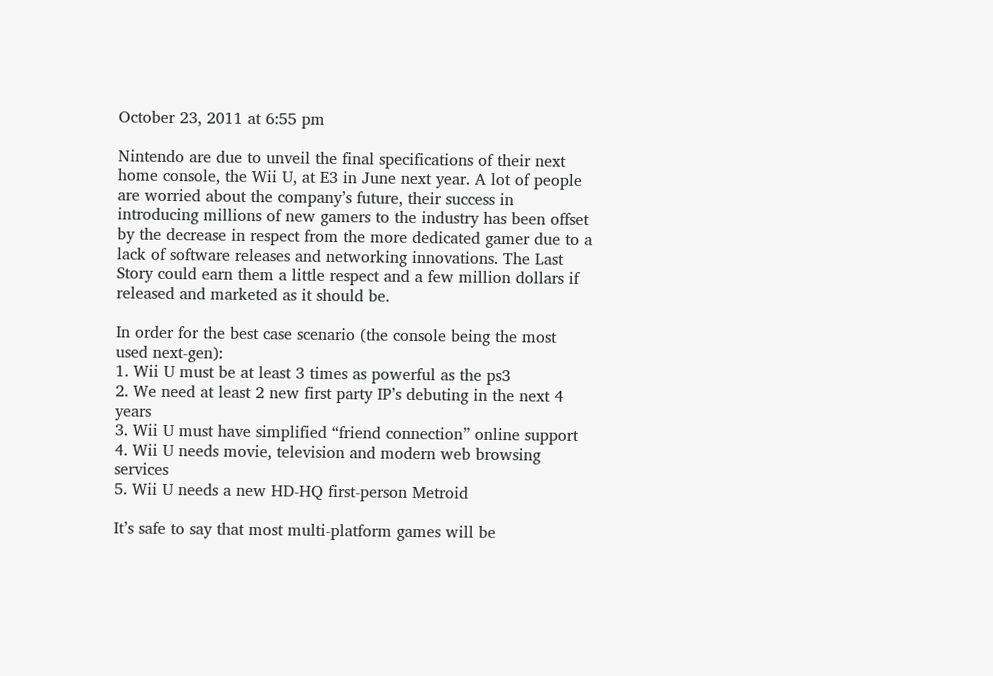October 23, 2011 at 6:55 pm

Nintendo are due to unveil the final specifications of their next home console, the Wii U, at E3 in June next year. A lot of people are worried about the company’s future, their success in introducing millions of new gamers to the industry has been offset by the decrease in respect from the more dedicated gamer due to a lack of software releases and networking innovations. The Last Story could earn them a little respect and a few million dollars if released and marketed as it should be.

In order for the best case scenario (the console being the most used next-gen):
1. Wii U must be at least 3 times as powerful as the ps3
2. We need at least 2 new first party IP’s debuting in the next 4 years
3. Wii U must have simplified “friend connection” online support
4. Wii U needs movie, television and modern web browsing services
5. Wii U needs a new HD-HQ first-person Metroid

It’s safe to say that most multi-platform games will be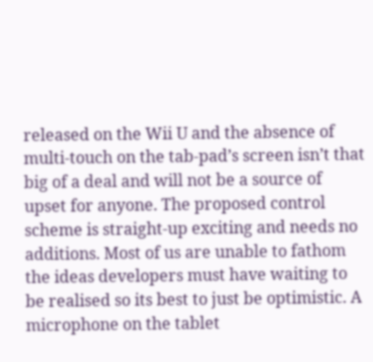released on the Wii U and the absence of multi-touch on the tab-pad’s screen isn’t that big of a deal and will not be a source of upset for anyone. The proposed control scheme is straight-up exciting and needs no additions. Most of us are unable to fathom the ideas developers must have waiting to be realised so its best to just be optimistic. A microphone on the tablet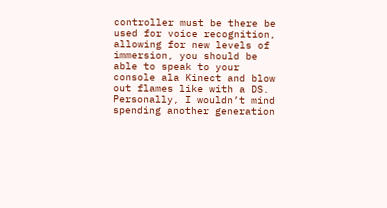controller must be there be used for voice recognition, allowing for new levels of immersion, you should be able to speak to your console ala Kinect and blow out flames like with a DS. Personally, I wouldn’t mind spending another generation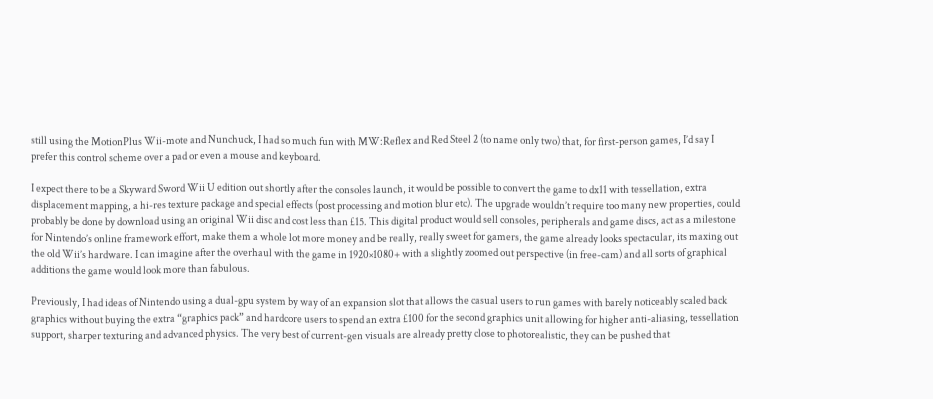still using the MotionPlus Wii-mote and Nunchuck, I had so much fun with MW:Reflex and Red Steel 2 (to name only two) that, for first-person games, I’d say I prefer this control scheme over a pad or even a mouse and keyboard.

I expect there to be a Skyward Sword Wii U edition out shortly after the consoles launch, it would be possible to convert the game to dx11 with tessellation, extra displacement mapping, a hi-res texture package and special effects (post processing and motion blur etc). The upgrade wouldn’t require too many new properties, could probably be done by download using an original Wii disc and cost less than £15. This digital product would sell consoles, peripherals and game discs, act as a milestone for Nintendo’s online framework effort, make them a whole lot more money and be really, really sweet for gamers, the game already looks spectacular, its maxing out the old Wii’s hardware. I can imagine after the overhaul with the game in 1920×1080+ with a slightly zoomed out perspective (in free-cam) and all sorts of graphical additions the game would look more than fabulous.

Previously, I had ideas of Nintendo using a dual-gpu system by way of an expansion slot that allows the casual users to run games with barely noticeably scaled back graphics without buying the extra “graphics pack” and hardcore users to spend an extra £100 for the second graphics unit allowing for higher anti-aliasing, tessellation support, sharper texturing and advanced physics. The very best of current-gen visuals are already pretty close to photorealistic, they can be pushed that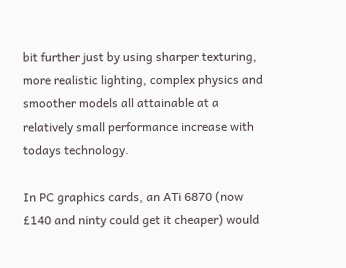bit further just by using sharper texturing, more realistic lighting, complex physics and smoother models all attainable at a relatively small performance increase with todays technology.

In PC graphics cards, an ATi 6870 (now £140 and ninty could get it cheaper) would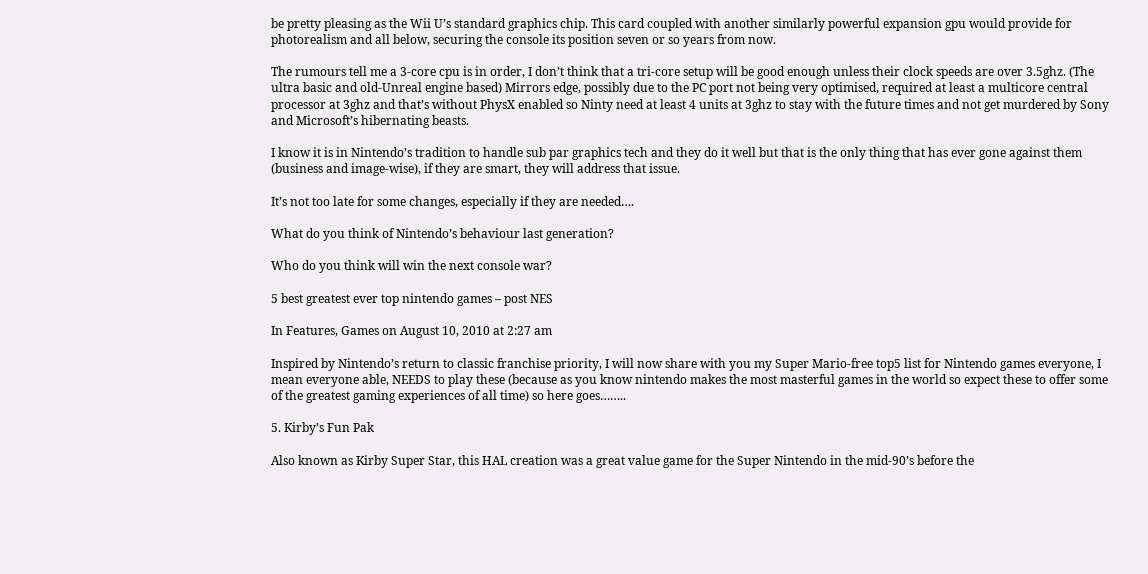be pretty pleasing as the Wii U’s standard graphics chip. This card coupled with another similarly powerful expansion gpu would provide for photorealism and all below, securing the console its position seven or so years from now.

The rumours tell me a 3-core cpu is in order, I don’t think that a tri-core setup will be good enough unless their clock speeds are over 3.5ghz. (The ultra basic and old-Unreal engine based) Mirrors edge, possibly due to the PC port not being very optimised, required at least a multicore central processor at 3ghz and that’s without PhysX enabled so Ninty need at least 4 units at 3ghz to stay with the future times and not get murdered by Sony and Microsoft’s hibernating beasts.

I know it is in Nintendo’s tradition to handle sub par graphics tech and they do it well but that is the only thing that has ever gone against them (business and image-wise), if they are smart, they will address that issue.

It’s not too late for some changes, especially if they are needed….

What do you think of Nintendo’s behaviour last generation?

Who do you think will win the next console war?

5 best greatest ever top nintendo games – post NES

In Features, Games on August 10, 2010 at 2:27 am

Inspired by Nintendo’s return to classic franchise priority, I will now share with you my Super Mario-free top5 list for Nintendo games everyone, I mean everyone able, NEEDS to play these (because as you know nintendo makes the most masterful games in the world so expect these to offer some of the greatest gaming experiences of all time) so here goes……..

5. Kirby’s Fun Pak

Also known as Kirby Super Star, this HAL creation was a great value game for the Super Nintendo in the mid-90’s before the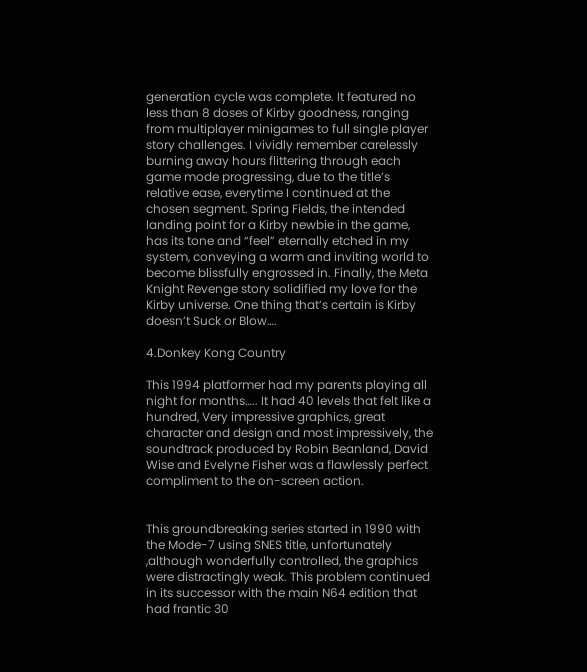generation cycle was complete. It featured no less than 8 doses of Kirby goodness, ranging from multiplayer minigames to full single player story challenges. I vividly remember carelessly burning away hours flittering through each game mode progressing, due to the title’s relative ease, everytime I continued at the chosen segment. Spring Fields, the intended landing point for a Kirby newbie in the game, has its tone and “feel” eternally etched in my system, conveying a warm and inviting world to become blissfully engrossed in. Finally, the Meta Knight Revenge story solidified my love for the Kirby universe. One thing that’s certain is Kirby doesn’t Suck or Blow….

4.Donkey Kong Country

This 1994 platformer had my parents playing all night for months….. It had 40 levels that felt like a hundred, Very impressive graphics, great character and design and most impressively, the soundtrack produced by Robin Beanland, David Wise and Evelyne Fisher was a flawlessly perfect compliment to the on-screen action.


This groundbreaking series started in 1990 with the Mode-7 using SNES title, unfortunately ,although wonderfully controlled, the graphics were distractingly weak. This problem continued in its successor with the main N64 edition that had frantic 30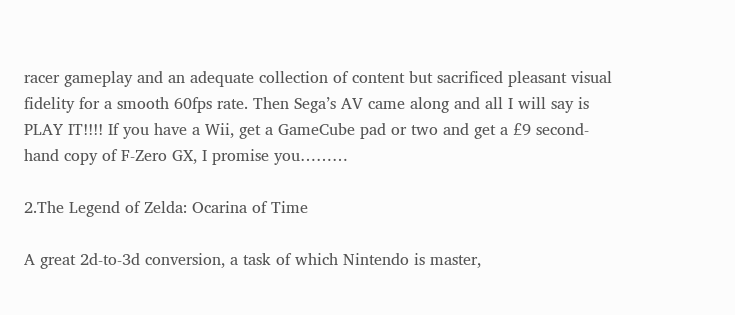racer gameplay and an adequate collection of content but sacrificed pleasant visual fidelity for a smooth 60fps rate. Then Sega’s AV came along and all I will say is PLAY IT!!!! If you have a Wii, get a GameCube pad or two and get a £9 second-hand copy of F-Zero GX, I promise you………

2.The Legend of Zelda: Ocarina of Time

A great 2d-to-3d conversion, a task of which Nintendo is master,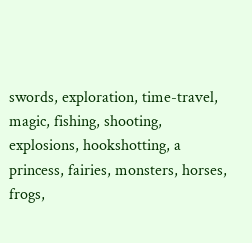swords, exploration, time-travel, magic, fishing, shooting, explosions, hookshotting, a princess, fairies, monsters, horses, frogs,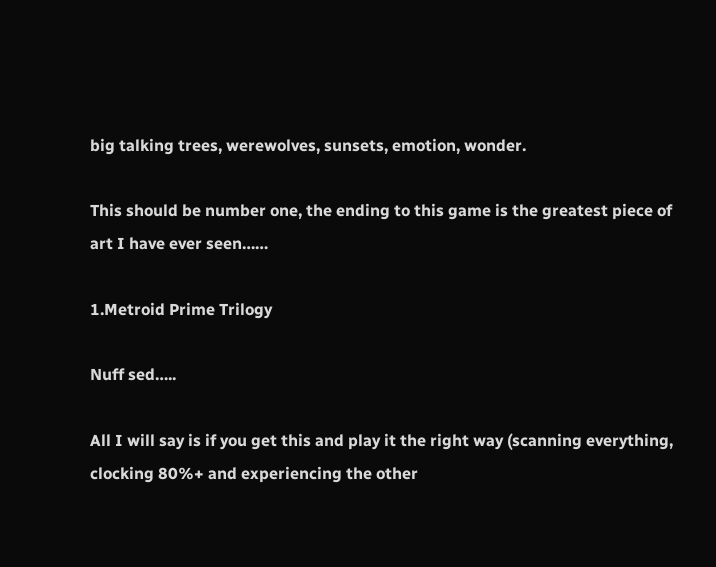big talking trees, werewolves, sunsets, emotion, wonder.

This should be number one, the ending to this game is the greatest piece of art I have ever seen……

1.Metroid Prime Trilogy

Nuff sed…..

All I will say is if you get this and play it the right way (scanning everything, clocking 80%+ and experiencing the other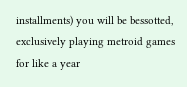installments) you will be bessotted, exclusively playing metroid games for like a year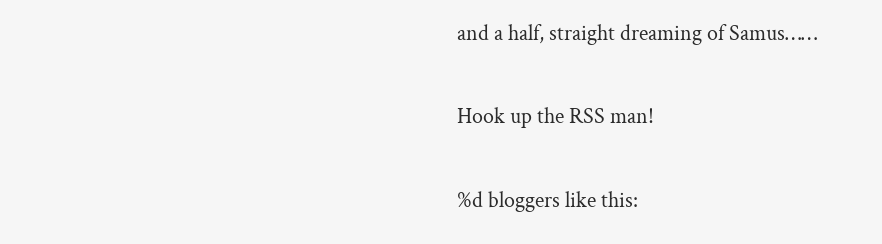and a half, straight dreaming of Samus……

Hook up the RSS man!

%d bloggers like this: